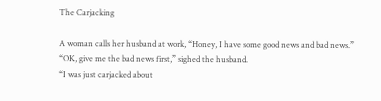The Carjacking

A woman calls her husband at work, “Honey, I have some good news and bad news.”
“OK, give me the bad news first,” sighed the husband.
“I was just carjacked about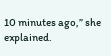10 minutes ago,” she explained.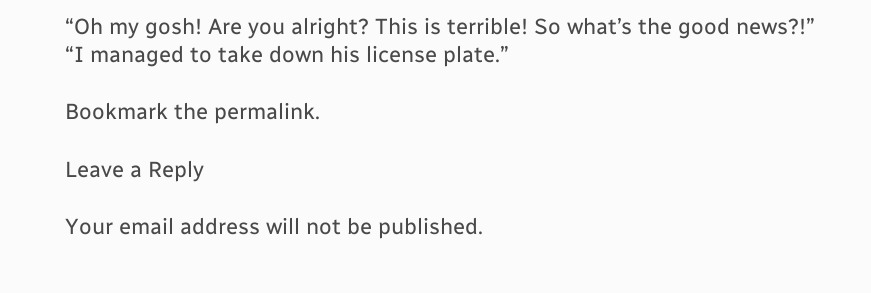“Oh my gosh! Are you alright? This is terrible! So what’s the good news?!”
“I managed to take down his license plate.”

Bookmark the permalink.

Leave a Reply

Your email address will not be published.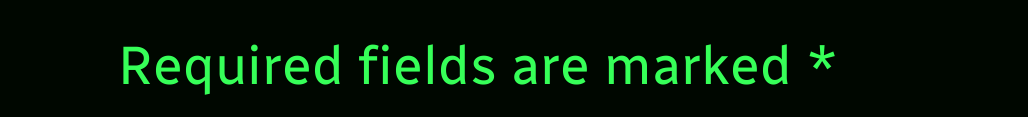Required fields are marked *